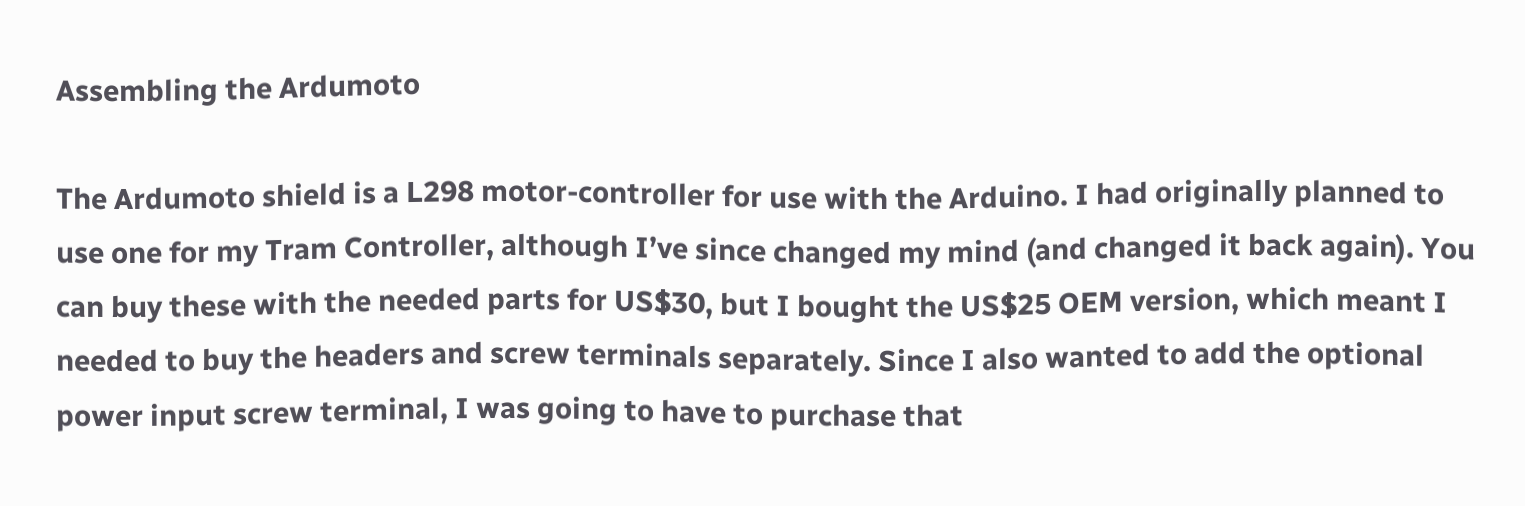Assembling the Ardumoto

The Ardumoto shield is a L298 motor-controller for use with the Arduino. I had originally planned to use one for my Tram Controller, although I’ve since changed my mind (and changed it back again). You can buy these with the needed parts for US$30, but I bought the US$25 OEM version, which meant I needed to buy the headers and screw terminals separately. Since I also wanted to add the optional power input screw terminal, I was going to have to purchase that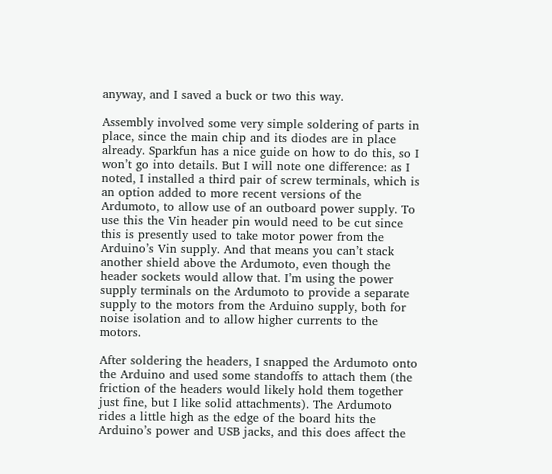anyway, and I saved a buck or two this way.

Assembly involved some very simple soldering of parts in place, since the main chip and its diodes are in place already. Sparkfun has a nice guide on how to do this, so I won’t go into details. But I will note one difference: as I noted, I installed a third pair of screw terminals, which is an option added to more recent versions of the Ardumoto, to allow use of an outboard power supply. To use this the Vin header pin would need to be cut since this is presently used to take motor power from the Arduino’s Vin supply. And that means you can’t stack another shield above the Ardumoto, even though the header sockets would allow that. I’m using the power supply terminals on the Ardumoto to provide a separate supply to the motors from the Arduino supply, both for noise isolation and to allow higher currents to the motors.

After soldering the headers, I snapped the Ardumoto onto the Arduino and used some standoffs to attach them (the friction of the headers would likely hold them together just fine, but I like solid attachments). The Ardumoto rides a little high as the edge of the board hits the Arduino’s power and USB jacks, and this does affect the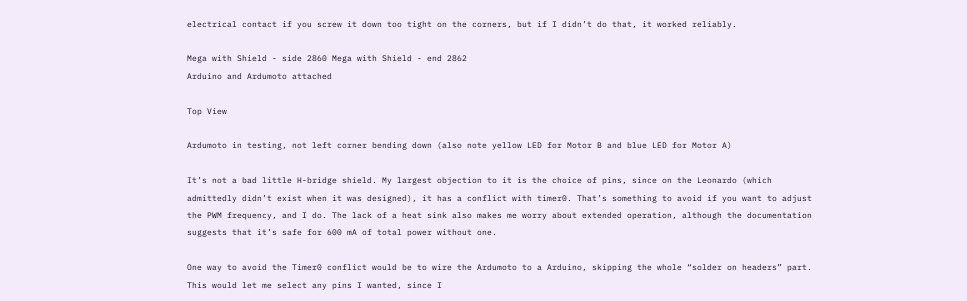electrical contact if you screw it down too tight on the corners, but if I didn’t do that, it worked reliably.

Mega with Shield - side 2860 Mega with Shield - end 2862
Arduino and Ardumoto attached

Top View

Ardumoto in testing, not left corner bending down (also note yellow LED for Motor B and blue LED for Motor A)

It’s not a bad little H-bridge shield. My largest objection to it is the choice of pins, since on the Leonardo (which admittedly didn’t exist when it was designed), it has a conflict with timer0. That’s something to avoid if you want to adjust the PWM frequency, and I do. The lack of a heat sink also makes me worry about extended operation, although the documentation suggests that it’s safe for 600 mA of total power without one.

One way to avoid the Timer0 conflict would be to wire the Ardumoto to a Arduino, skipping the whole “solder on headers” part. This would let me select any pins I wanted, since I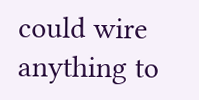could wire anything to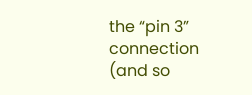the “pin 3” connection (and so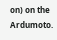on) on the Ardumoto.